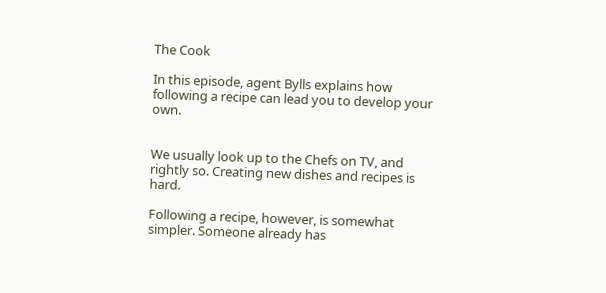The Cook

In this episode, agent Bylls explains how following a recipe can lead you to develop your own.


We usually look up to the Chefs on TV, and rightly so. Creating new dishes and recipes is hard.

Following a recipe, however, is somewhat simpler. Someone already has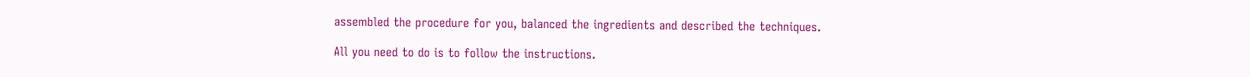assembled the procedure for you, balanced the ingredients and described the techniques.

All you need to do is to follow the instructions.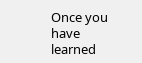Once you have learned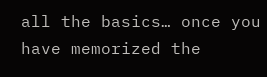all the basics… once you have memorized the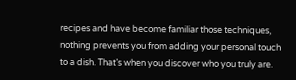recipes and have become familiar those techniques, nothing prevents you from adding your personal touch to a dish. That’s when you discover who you truly are.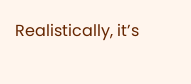Realistically, it’s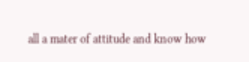all a mater of attitude and know how